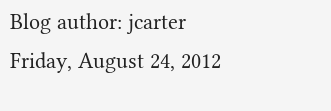Blog author: jcarter
Friday, August 24, 2012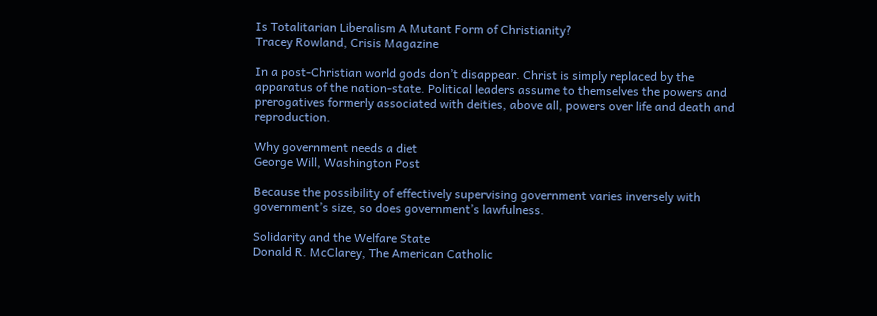Is Totalitarian Liberalism A Mutant Form of Christianity?
Tracey Rowland, Crisis Magazine

In a post-Christian world gods don’t disappear. Christ is simply replaced by the apparatus of the nation-state. Political leaders assume to themselves the powers and prerogatives formerly associated with deities, above all, powers over life and death and reproduction.

Why government needs a diet
George Will, Washington Post

Because the possibility of effectively supervising government varies inversely with government’s size, so does government’s lawfulness.

Solidarity and the Welfare State
Donald R. McClarey, The American Catholic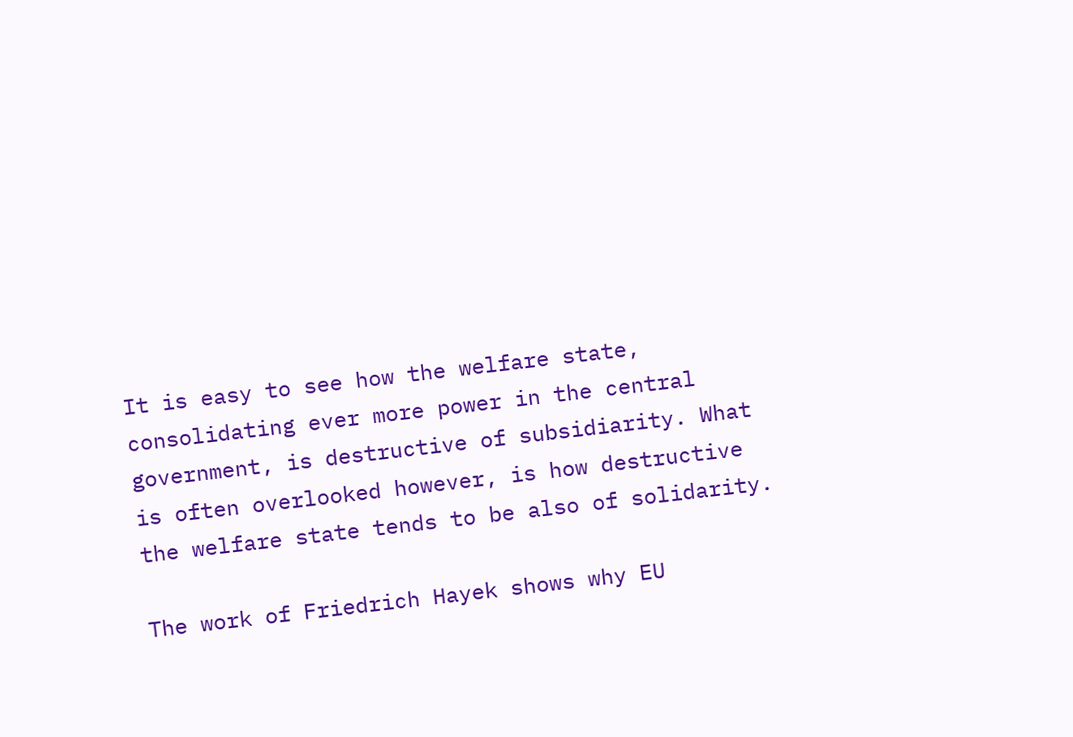It is easy to see how the welfare state, consolidating ever more power in the central government, is destructive of subsidiarity. What is often overlooked however, is how destructive the welfare state tends to be also of solidarity.

The work of Friedrich Hayek shows why EU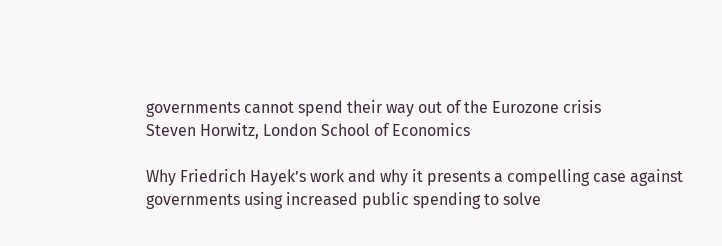governments cannot spend their way out of the Eurozone crisis
Steven Horwitz, London School of Economics

Why Friedrich Hayek’s work and why it presents a compelling case against governments using increased public spending to solve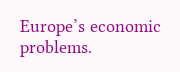Europe’s economic problems.